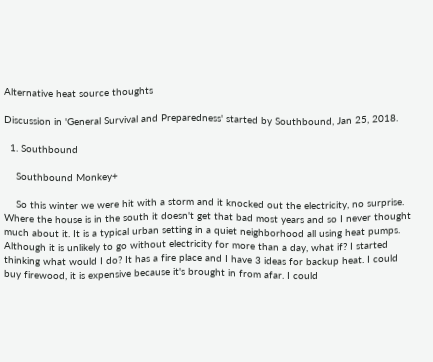Alternative heat source thoughts

Discussion in 'General Survival and Preparedness' started by Southbound, Jan 25, 2018.

  1. Southbound

    Southbound Monkey+

    So this winter we were hit with a storm and it knocked out the electricity, no surprise. Where the house is in the south it doesn't get that bad most years and so I never thought much about it. It is a typical urban setting in a quiet neighborhood all using heat pumps. Although it is unlikely to go without electricity for more than a day, what if? I started thinking what would I do? It has a fire place and I have 3 ideas for backup heat. I could buy firewood, it is expensive because it's brought in from afar. I could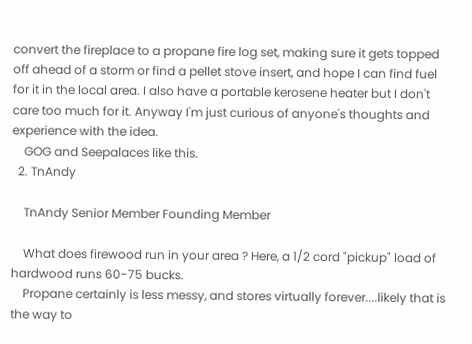convert the fireplace to a propane fire log set, making sure it gets topped off ahead of a storm or find a pellet stove insert, and hope I can find fuel for it in the local area. I also have a portable kerosene heater but I don't care too much for it. Anyway I'm just curious of anyone's thoughts and experience with the idea.
    GOG and Seepalaces like this.
  2. TnAndy

    TnAndy Senior Member Founding Member

    What does firewood run in your area ? Here, a 1/2 cord "pickup" load of hardwood runs 60-75 bucks.
    Propane certainly is less messy, and stores virtually forever....likely that is the way to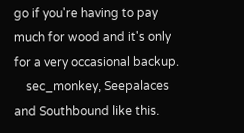go if you're having to pay much for wood and it's only for a very occasional backup.
    sec_monkey, Seepalaces and Southbound like this.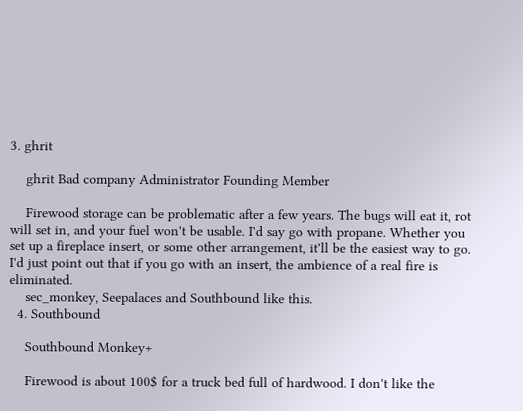3. ghrit

    ghrit Bad company Administrator Founding Member

    Firewood storage can be problematic after a few years. The bugs will eat it, rot will set in, and your fuel won't be usable. I'd say go with propane. Whether you set up a fireplace insert, or some other arrangement, it'll be the easiest way to go. I'd just point out that if you go with an insert, the ambience of a real fire is eliminated.
    sec_monkey, Seepalaces and Southbound like this.
  4. Southbound

    Southbound Monkey+

    Firewood is about 100$ for a truck bed full of hardwood. I don't like the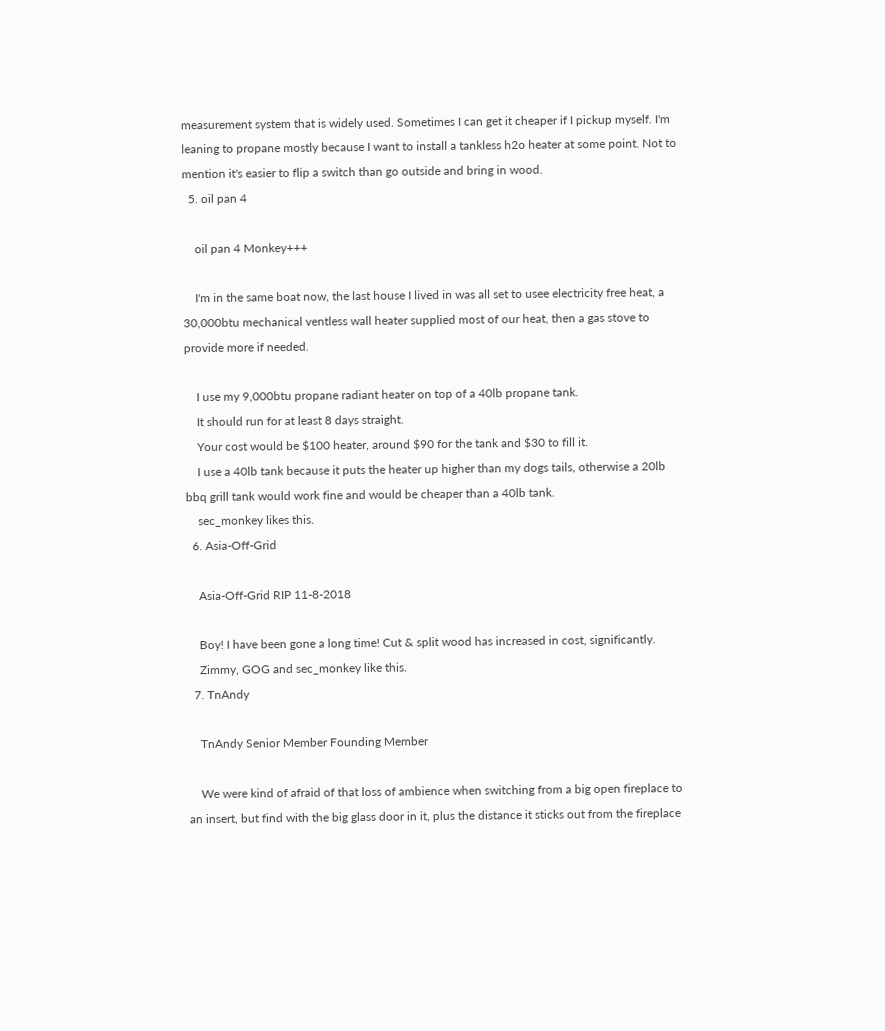measurement system that is widely used. Sometimes I can get it cheaper if I pickup myself. I'm leaning to propane mostly because I want to install a tankless h2o heater at some point. Not to mention it's easier to flip a switch than go outside and bring in wood.
  5. oil pan 4

    oil pan 4 Monkey+++

    I'm in the same boat now, the last house I lived in was all set to usee electricity free heat, a 30,000btu mechanical ventless wall heater supplied most of our heat, then a gas stove to provide more if needed.

    I use my 9,000btu propane radiant heater on top of a 40lb propane tank.
    It should run for at least 8 days straight.
    Your cost would be $100 heater, around $90 for the tank and $30 to fill it.
    I use a 40lb tank because it puts the heater up higher than my dogs tails, otherwise a 20lb bbq grill tank would work fine and would be cheaper than a 40lb tank.
    sec_monkey likes this.
  6. Asia-Off-Grid

    Asia-Off-Grid RIP 11-8-2018

    Boy! I have been gone a long time! Cut & split wood has increased in cost, significantly.
    Zimmy, GOG and sec_monkey like this.
  7. TnAndy

    TnAndy Senior Member Founding Member

    We were kind of afraid of that loss of ambience when switching from a big open fireplace to an insert, but find with the big glass door in it, plus the distance it sticks out from the fireplace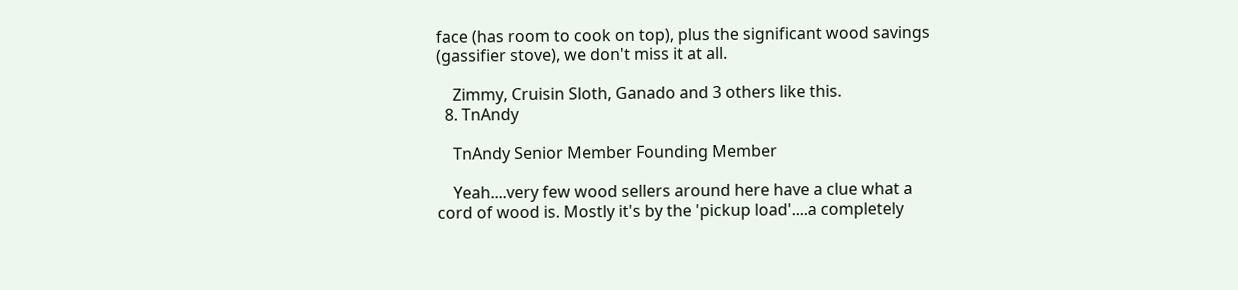face (has room to cook on top), plus the significant wood savings (gassifier stove), we don't miss it at all.

    Zimmy, Cruisin Sloth, Ganado and 3 others like this.
  8. TnAndy

    TnAndy Senior Member Founding Member

    Yeah....very few wood sellers around here have a clue what a cord of wood is. Mostly it's by the 'pickup load'....a completely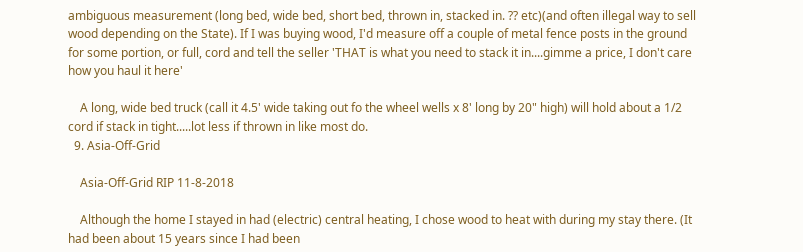ambiguous measurement (long bed, wide bed, short bed, thrown in, stacked in. ?? etc)(and often illegal way to sell wood depending on the State). If I was buying wood, I'd measure off a couple of metal fence posts in the ground for some portion, or full, cord and tell the seller 'THAT is what you need to stack it in....gimme a price, I don't care how you haul it here'

    A long, wide bed truck (call it 4.5' wide taking out fo the wheel wells x 8' long by 20" high) will hold about a 1/2 cord if stack in tight.....lot less if thrown in like most do.
  9. Asia-Off-Grid

    Asia-Off-Grid RIP 11-8-2018

    Although the home I stayed in had (electric) central heating, I chose wood to heat with during my stay there. (It had been about 15 years since I had been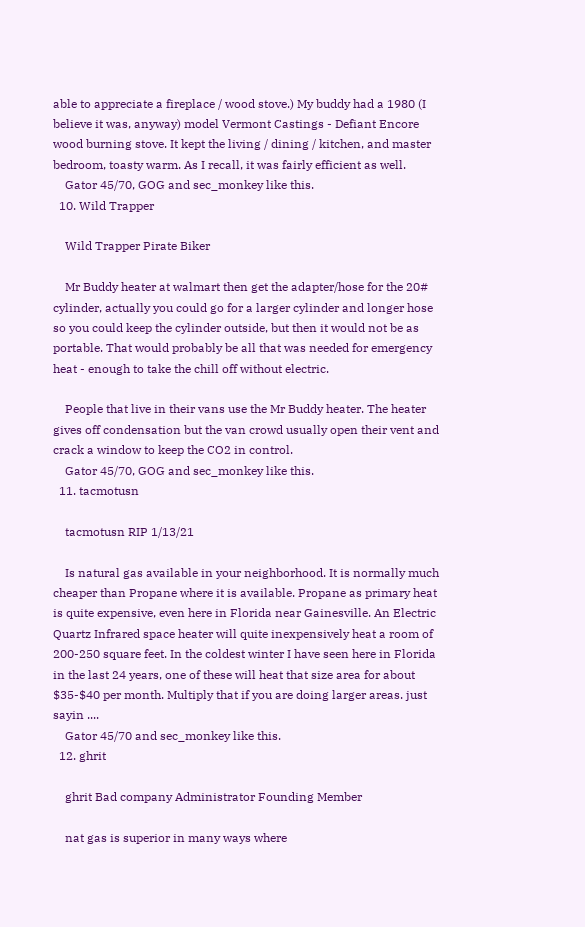able to appreciate a fireplace / wood stove.) My buddy had a 1980 (I believe it was, anyway) model Vermont Castings - Defiant Encore wood burning stove. It kept the living / dining / kitchen, and master bedroom, toasty warm. As I recall, it was fairly efficient as well.
    Gator 45/70, GOG and sec_monkey like this.
  10. Wild Trapper

    Wild Trapper Pirate Biker

    Mr Buddy heater at walmart then get the adapter/hose for the 20# cylinder, actually you could go for a larger cylinder and longer hose so you could keep the cylinder outside, but then it would not be as portable. That would probably be all that was needed for emergency heat - enough to take the chill off without electric.

    People that live in their vans use the Mr Buddy heater. The heater gives off condensation but the van crowd usually open their vent and crack a window to keep the CO2 in control.
    Gator 45/70, GOG and sec_monkey like this.
  11. tacmotusn

    tacmotusn RIP 1/13/21

    Is natural gas available in your neighborhood. It is normally much cheaper than Propane where it is available. Propane as primary heat is quite expensive, even here in Florida near Gainesville. An Electric Quartz Infrared space heater will quite inexpensively heat a room of 200-250 square feet. In the coldest winter I have seen here in Florida in the last 24 years, one of these will heat that size area for about $35-$40 per month. Multiply that if you are doing larger areas. just sayin ....
    Gator 45/70 and sec_monkey like this.
  12. ghrit

    ghrit Bad company Administrator Founding Member

    nat gas is superior in many ways where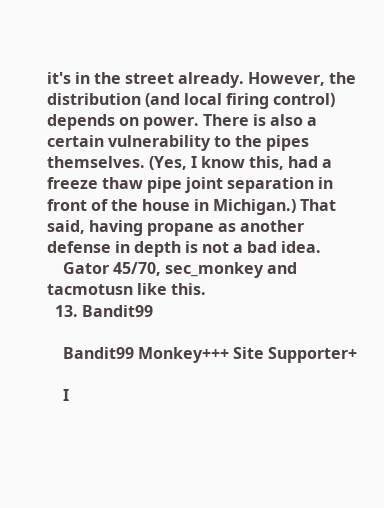it's in the street already. However, the distribution (and local firing control) depends on power. There is also a certain vulnerability to the pipes themselves. (Yes, I know this, had a freeze thaw pipe joint separation in front of the house in Michigan.) That said, having propane as another defense in depth is not a bad idea.
    Gator 45/70, sec_monkey and tacmotusn like this.
  13. Bandit99

    Bandit99 Monkey+++ Site Supporter+

    I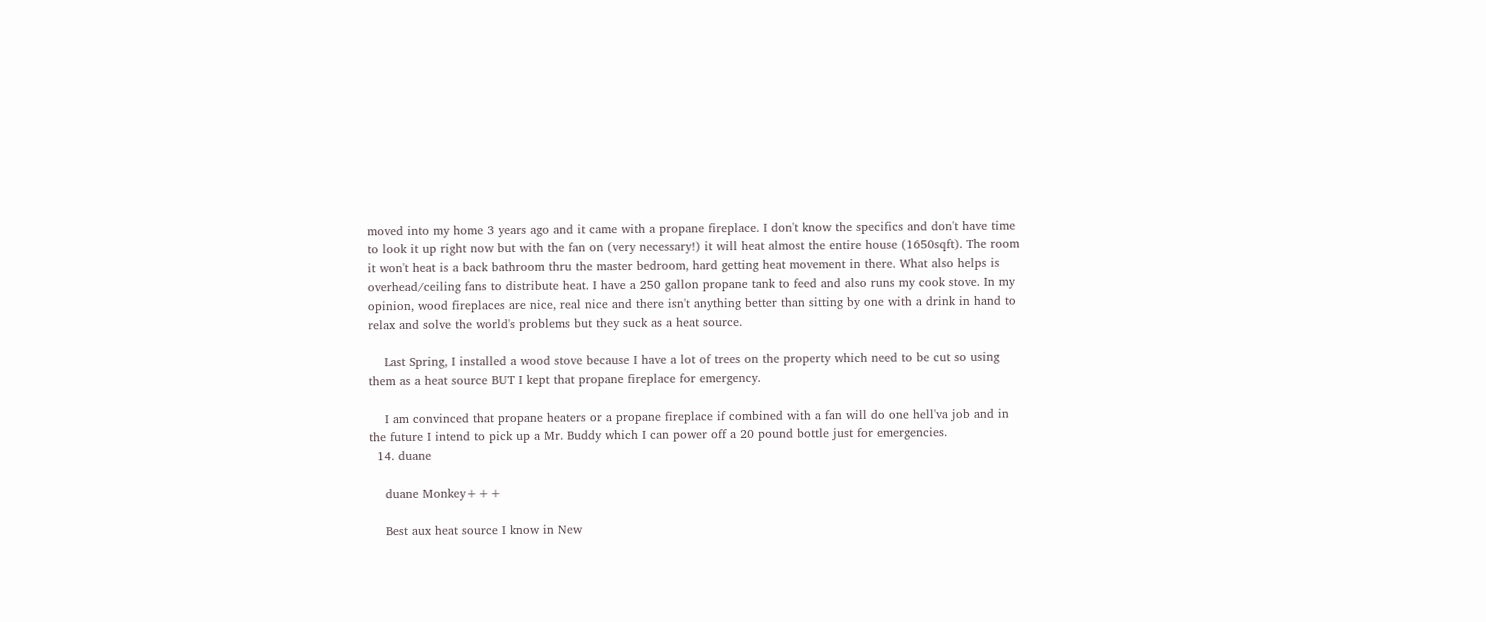moved into my home 3 years ago and it came with a propane fireplace. I don't know the specifics and don't have time to look it up right now but with the fan on (very necessary!) it will heat almost the entire house (1650sqft). The room it won't heat is a back bathroom thru the master bedroom, hard getting heat movement in there. What also helps is overhead/ceiling fans to distribute heat. I have a 250 gallon propane tank to feed and also runs my cook stove. In my opinion, wood fireplaces are nice, real nice and there isn't anything better than sitting by one with a drink in hand to relax and solve the world's problems but they suck as a heat source.

    Last Spring, I installed a wood stove because I have a lot of trees on the property which need to be cut so using them as a heat source BUT I kept that propane fireplace for emergency.

    I am convinced that propane heaters or a propane fireplace if combined with a fan will do one hell'va job and in the future I intend to pick up a Mr. Buddy which I can power off a 20 pound bottle just for emergencies.
  14. duane

    duane Monkey+++

    Best aux heat source I know in New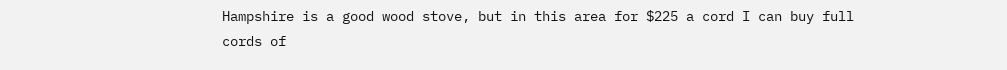Hampshire is a good wood stove, but in this area for $225 a cord I can buy full cords of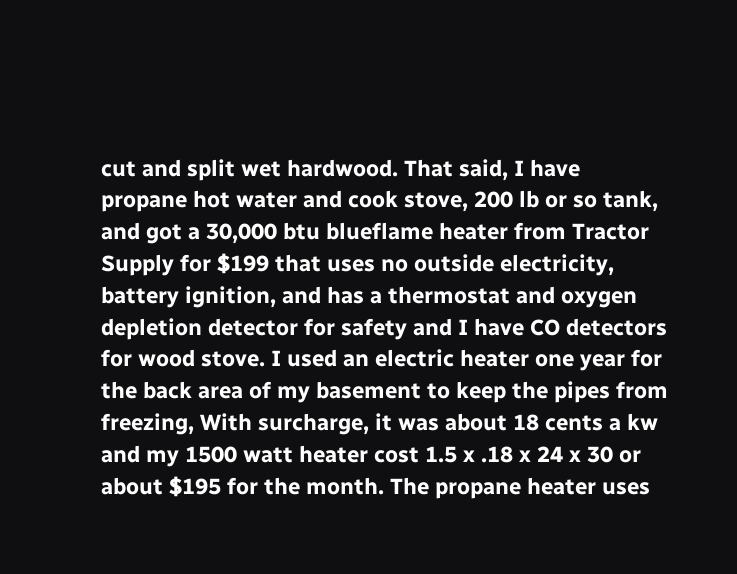cut and split wet hardwood. That said, I have propane hot water and cook stove, 200 lb or so tank, and got a 30,000 btu blueflame heater from Tractor Supply for $199 that uses no outside electricity, battery ignition, and has a thermostat and oxygen depletion detector for safety and I have CO detectors for wood stove. I used an electric heater one year for the back area of my basement to keep the pipes from freezing, With surcharge, it was about 18 cents a kw and my 1500 watt heater cost 1.5 x .18 x 24 x 30 or about $195 for the month. The propane heater uses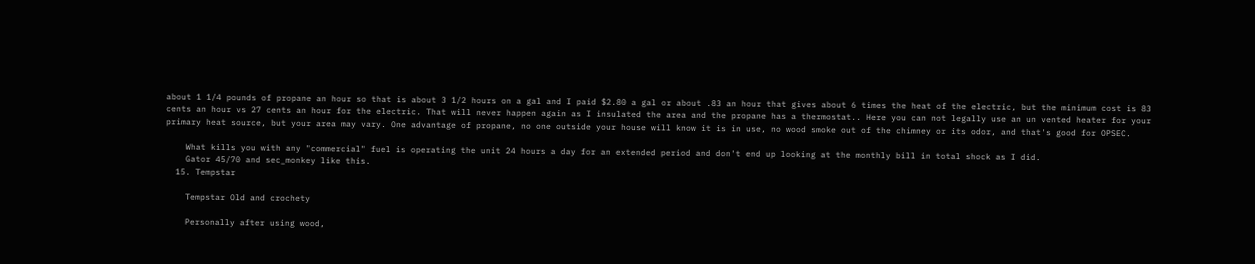about 1 1/4 pounds of propane an hour so that is about 3 1/2 hours on a gal and I paid $2.80 a gal or about .83 an hour that gives about 6 times the heat of the electric, but the minimum cost is 83 cents an hour vs 27 cents an hour for the electric. That will never happen again as I insulated the area and the propane has a thermostat.. Here you can not legally use an un vented heater for your primary heat source, but your area may vary. One advantage of propane, no one outside your house will know it is in use, no wood smoke out of the chimney or its odor, and that's good for OPSEC.

    What kills you with any "commercial" fuel is operating the unit 24 hours a day for an extended period and don't end up looking at the monthly bill in total shock as I did.
    Gator 45/70 and sec_monkey like this.
  15. Tempstar

    Tempstar Old and crochety

    Personally after using wood,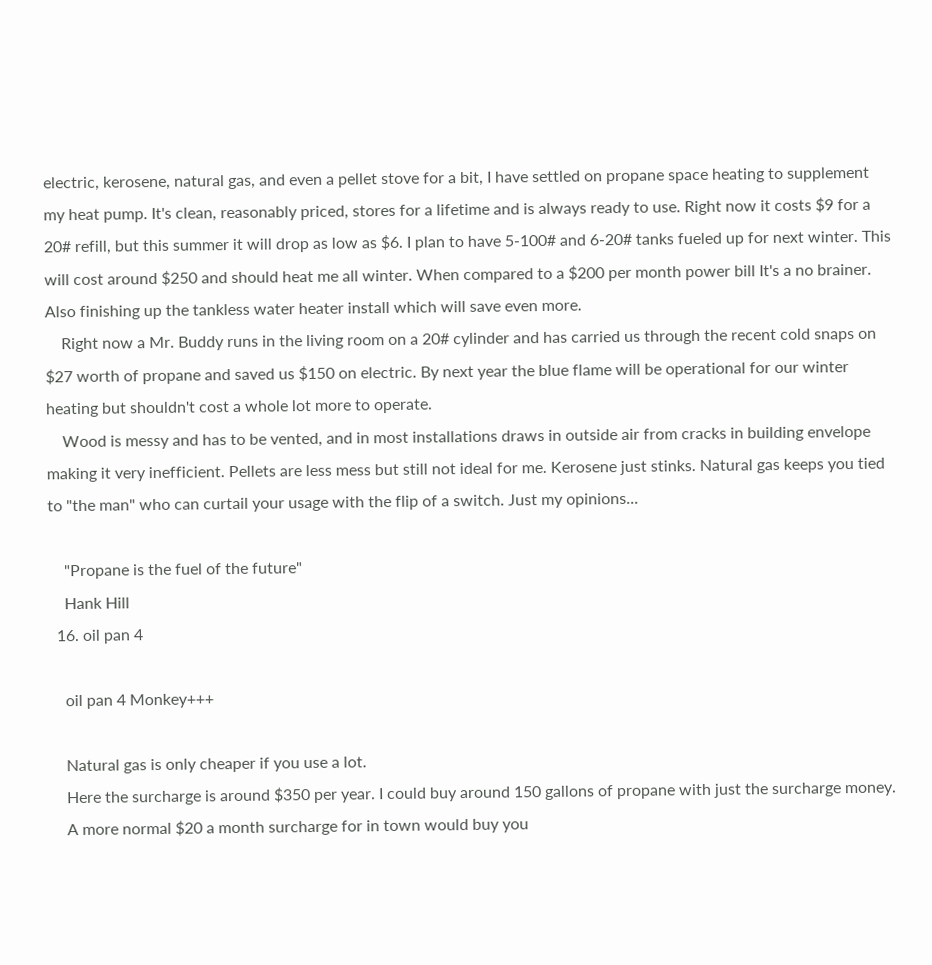electric, kerosene, natural gas, and even a pellet stove for a bit, I have settled on propane space heating to supplement my heat pump. It's clean, reasonably priced, stores for a lifetime and is always ready to use. Right now it costs $9 for a 20# refill, but this summer it will drop as low as $6. I plan to have 5-100# and 6-20# tanks fueled up for next winter. This will cost around $250 and should heat me all winter. When compared to a $200 per month power bill It's a no brainer. Also finishing up the tankless water heater install which will save even more.
    Right now a Mr. Buddy runs in the living room on a 20# cylinder and has carried us through the recent cold snaps on $27 worth of propane and saved us $150 on electric. By next year the blue flame will be operational for our winter heating but shouldn't cost a whole lot more to operate.
    Wood is messy and has to be vented, and in most installations draws in outside air from cracks in building envelope making it very inefficient. Pellets are less mess but still not ideal for me. Kerosene just stinks. Natural gas keeps you tied to "the man" who can curtail your usage with the flip of a switch. Just my opinions...

    "Propane is the fuel of the future"
    Hank Hill
  16. oil pan 4

    oil pan 4 Monkey+++

    Natural gas is only cheaper if you use a lot.
    Here the surcharge is around $350 per year. I could buy around 150 gallons of propane with just the surcharge money.
    A more normal $20 a month surcharge for in town would buy you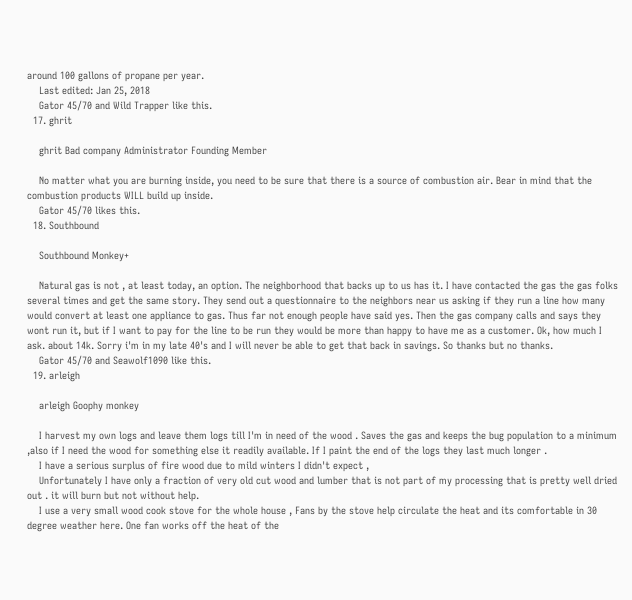around 100 gallons of propane per year.
    Last edited: Jan 25, 2018
    Gator 45/70 and Wild Trapper like this.
  17. ghrit

    ghrit Bad company Administrator Founding Member

    No matter what you are burning inside, you need to be sure that there is a source of combustion air. Bear in mind that the combustion products WILL build up inside.
    Gator 45/70 likes this.
  18. Southbound

    Southbound Monkey+

    Natural gas is not , at least today, an option. The neighborhood that backs up to us has it. I have contacted the gas the gas folks several times and get the same story. They send out a questionnaire to the neighbors near us asking if they run a line how many would convert at least one appliance to gas. Thus far not enough people have said yes. Then the gas company calls and says they wont run it, but if I want to pay for the line to be run they would be more than happy to have me as a customer. Ok, how much I ask. about 14k. Sorry i'm in my late 40's and I will never be able to get that back in savings. So thanks but no thanks.
    Gator 45/70 and Seawolf1090 like this.
  19. arleigh

    arleigh Goophy monkey

    I harvest my own logs and leave them logs till I'm in need of the wood . Saves the gas and keeps the bug population to a minimum ,also if I need the wood for something else it readily available. If I paint the end of the logs they last much longer .
    I have a serious surplus of fire wood due to mild winters I didn't expect ,
    Unfortunately I have only a fraction of very old cut wood and lumber that is not part of my processing that is pretty well dried out . it will burn but not without help.
    I use a very small wood cook stove for the whole house , Fans by the stove help circulate the heat and its comfortable in 30 degree weather here. One fan works off the heat of the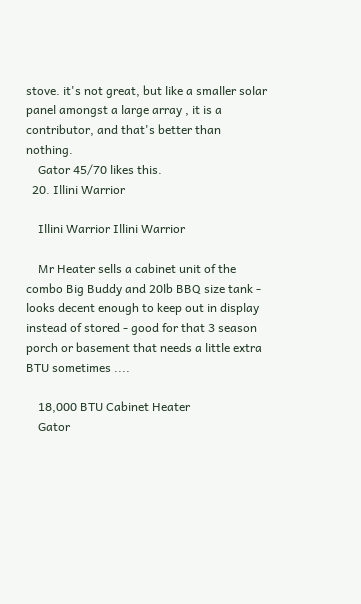stove. it's not great, but like a smaller solar panel amongst a large array , it is a contributor, and that's better than nothing.
    Gator 45/70 likes this.
  20. Illini Warrior

    Illini Warrior Illini Warrior

    Mr Heater sells a cabinet unit of the combo Big Buddy and 20lb BBQ size tank - looks decent enough to keep out in display instead of stored - good for that 3 season porch or basement that needs a little extra BTU sometimes ....

    18,000 BTU Cabinet Heater
    Gator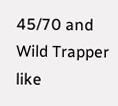45/70 and Wild Trapper like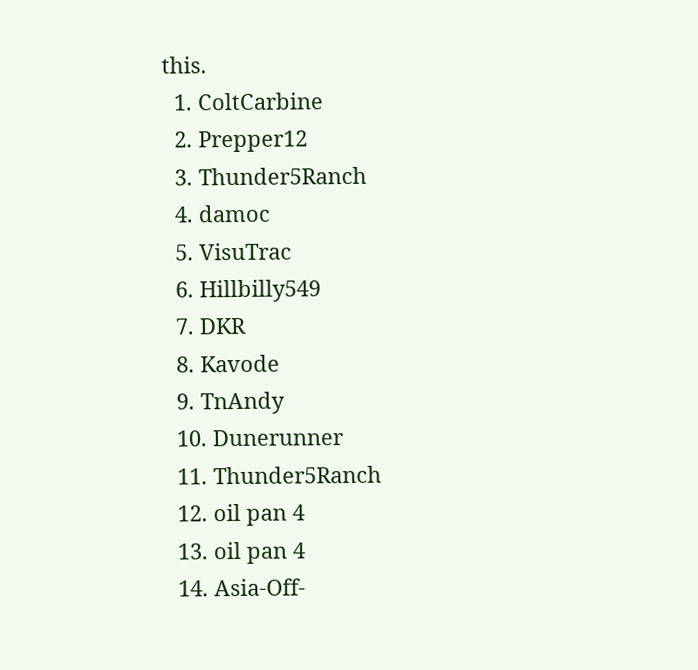this.
  1. ColtCarbine
  2. Prepper12
  3. Thunder5Ranch
  4. damoc
  5. VisuTrac
  6. Hillbilly549
  7. DKR
  8. Kavode
  9. TnAndy
  10. Dunerunner
  11. Thunder5Ranch
  12. oil pan 4
  13. oil pan 4
  14. Asia-Off-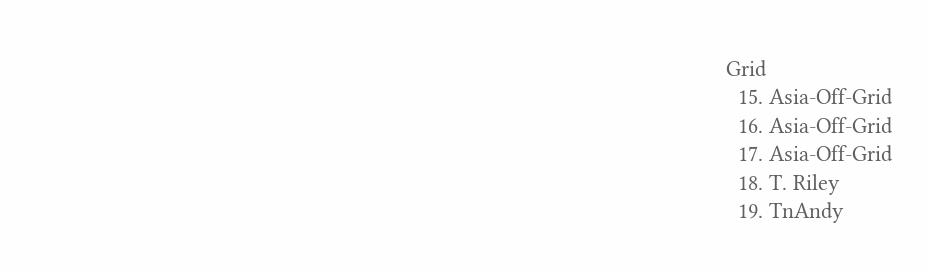Grid
  15. Asia-Off-Grid
  16. Asia-Off-Grid
  17. Asia-Off-Grid
  18. T. Riley
  19. TnAndy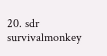20. sdr
survivalmonkey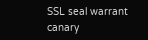SSL seal warrant canary